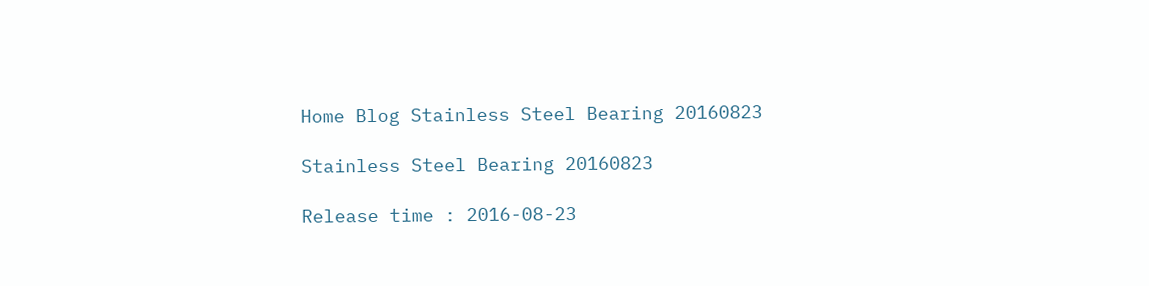Home Blog Stainless Steel Bearing 20160823

Stainless Steel Bearing 20160823

Release time : 2016-08-23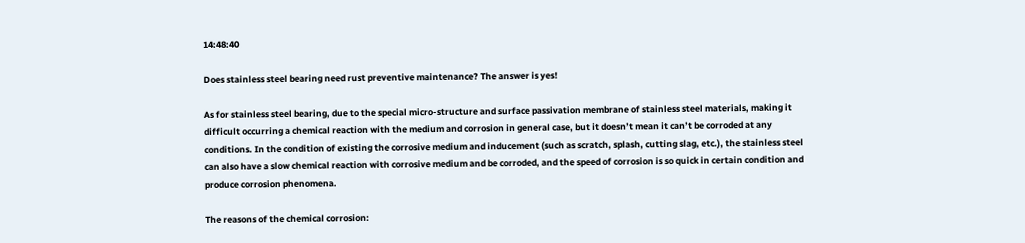14:48:40

Does stainless steel bearing need rust preventive maintenance? The answer is yes!

As for stainless steel bearing, due to the special micro-structure and surface passivation membrane of stainless steel materials, making it difficult occurring a chemical reaction with the medium and corrosion in general case, but it doesn’t mean it can’t be corroded at any conditions. In the condition of existing the corrosive medium and inducement (such as scratch, splash, cutting slag, etc.), the stainless steel can also have a slow chemical reaction with corrosive medium and be corroded, and the speed of corrosion is so quick in certain condition and produce corrosion phenomena.

The reasons of the chemical corrosion: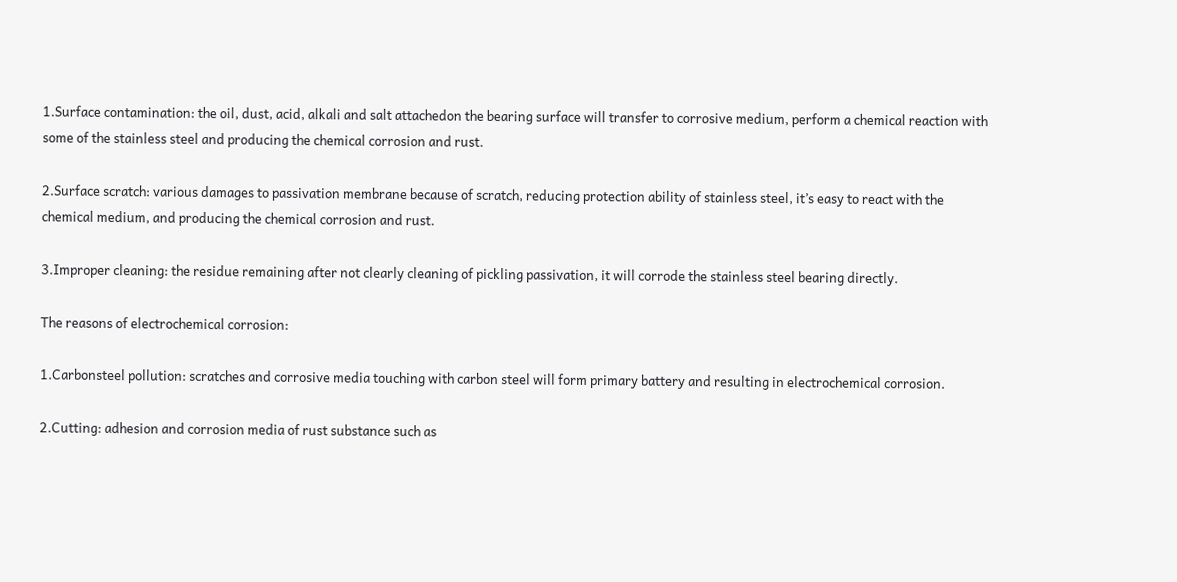1.Surface contamination: the oil, dust, acid, alkali and salt attachedon the bearing surface will transfer to corrosive medium, perform a chemical reaction with some of the stainless steel and producing the chemical corrosion and rust.

2.Surface scratch: various damages to passivation membrane because of scratch, reducing protection ability of stainless steel, it’s easy to react with the chemical medium, and producing the chemical corrosion and rust.

3.Improper cleaning: the residue remaining after not clearly cleaning of pickling passivation, it will corrode the stainless steel bearing directly.

The reasons of electrochemical corrosion:

1.Carbonsteel pollution: scratches and corrosive media touching with carbon steel will form primary battery and resulting in electrochemical corrosion.

2.Cutting: adhesion and corrosion media of rust substance such as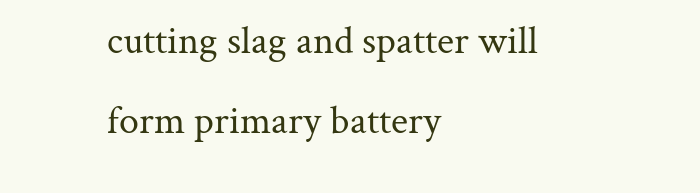cutting slag and spatter will form primary battery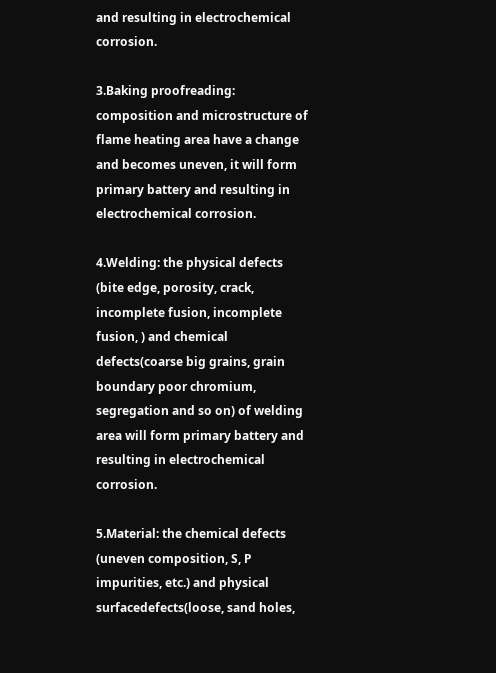and resulting in electrochemical corrosion.

3.Baking proofreading: composition and microstructure of flame heating area have a change and becomes uneven, it will form primary battery and resulting in electrochemical corrosion.

4.Welding: the physical defects (bite edge, porosity, crack, incomplete fusion, incomplete fusion, ) and chemical defects(coarse big grains, grain boundary poor chromium, segregation and so on) of welding area will form primary battery and resulting in electrochemical corrosion.

5.Material: the chemical defects (uneven composition, S, P impurities, etc.) and physical surfacedefects(loose, sand holes,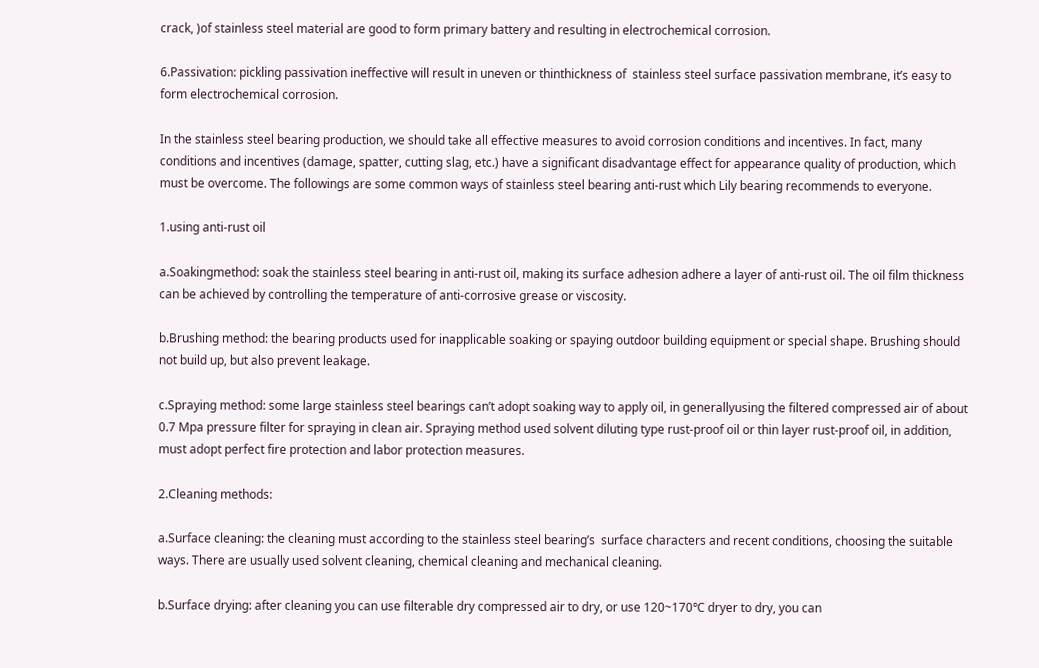crack, )of stainless steel material are good to form primary battery and resulting in electrochemical corrosion.

6.Passivation: pickling passivation ineffective will result in uneven or thinthickness of  stainless steel surface passivation membrane, it’s easy to form electrochemical corrosion.

In the stainless steel bearing production, we should take all effective measures to avoid corrosion conditions and incentives. In fact, many conditions and incentives (damage, spatter, cutting slag, etc.) have a significant disadvantage effect for appearance quality of production, which must be overcome. The followings are some common ways of stainless steel bearing anti-rust which Lily bearing recommends to everyone.

1.using anti-rust oil

a.Soakingmethod: soak the stainless steel bearing in anti-rust oil, making its surface adhesion adhere a layer of anti-rust oil. The oil film thickness can be achieved by controlling the temperature of anti-corrosive grease or viscosity.

b.Brushing method: the bearing products used for inapplicable soaking or spaying outdoor building equipment or special shape. Brushing should not build up, but also prevent leakage.

c.Spraying method: some large stainless steel bearings can’t adopt soaking way to apply oil, in generallyusing the filtered compressed air of about 0.7 Mpa pressure filter for spraying in clean air. Spraying method used solvent diluting type rust-proof oil or thin layer rust-proof oil, in addition, must adopt perfect fire protection and labor protection measures.

2.Cleaning methods:

a.Surface cleaning: the cleaning must according to the stainless steel bearing’s  surface characters and recent conditions, choosing the suitable ways. There are usually used solvent cleaning, chemical cleaning and mechanical cleaning.

b.Surface drying: after cleaning you can use filterable dry compressed air to dry, or use 120~170℃ dryer to dry, you can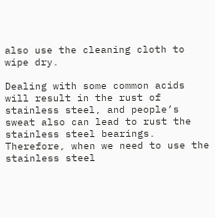also use the cleaning cloth to wipe dry.

Dealing with some common acids will result in the rust of stainless steel, and people’s sweat also can lead to rust the stainless steel bearings. Therefore, when we need to use the stainless steel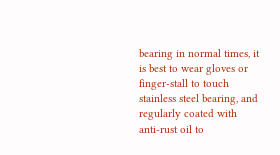bearing in normal times, it is best to wear gloves or finger-stall to touch stainless steel bearing, and regularly coated with anti-rust oil to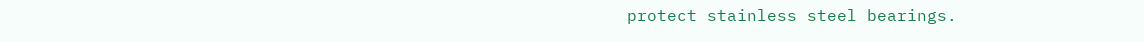protect stainless steel bearings.